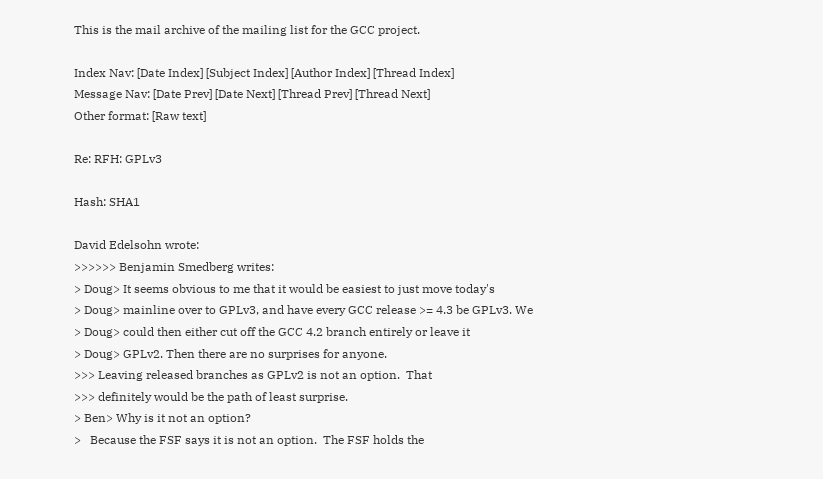This is the mail archive of the mailing list for the GCC project.

Index Nav: [Date Index] [Subject Index] [Author Index] [Thread Index]
Message Nav: [Date Prev] [Date Next] [Thread Prev] [Thread Next]
Other format: [Raw text]

Re: RFH: GPLv3

Hash: SHA1

David Edelsohn wrote:
>>>>>> Benjamin Smedberg writes:
> Doug> It seems obvious to me that it would be easiest to just move today's
> Doug> mainline over to GPLv3, and have every GCC release >= 4.3 be GPLv3. We
> Doug> could then either cut off the GCC 4.2 branch entirely or leave it
> Doug> GPLv2. Then there are no surprises for anyone.
>>> Leaving released branches as GPLv2 is not an option.  That
>>> definitely would be the path of least surprise.
> Ben> Why is it not an option?
>   Because the FSF says it is not an option.  The FSF holds the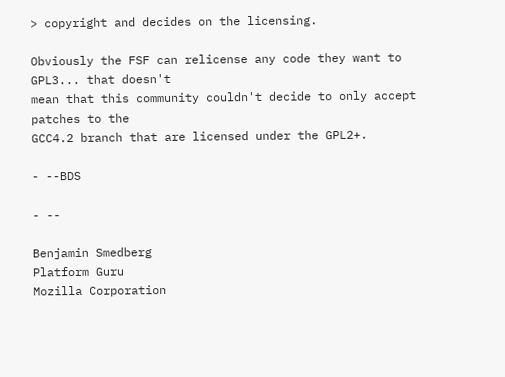> copyright and decides on the licensing.

Obviously the FSF can relicense any code they want to GPL3... that doesn't
mean that this community couldn't decide to only accept patches to the
GCC4.2 branch that are licensed under the GPL2+.

- --BDS

- --

Benjamin Smedberg
Platform Guru
Mozilla Corporation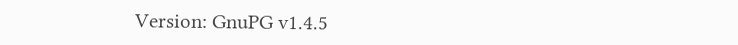Version: GnuPG v1.4.5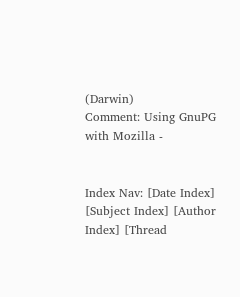(Darwin)
Comment: Using GnuPG with Mozilla -


Index Nav: [Date Index] [Subject Index] [Author Index] [Thread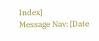Index]
Message Nav: [Date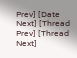Prev] [Date Next] [Thread Prev] [Thread Next]